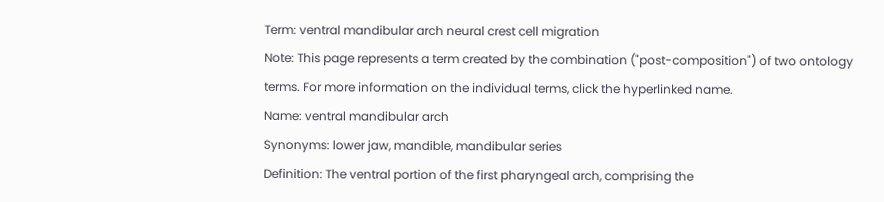Term: ventral mandibular arch neural crest cell migration
Note: This page represents a term created by the combination ("post-composition") of two ontology terms. For more information on the individual terms, click the hyperlinked name.
Name: ventral mandibular arch
Synonyms: lower jaw, mandible, mandibular series
Definition: The ventral portion of the first pharyngeal arch, comprising the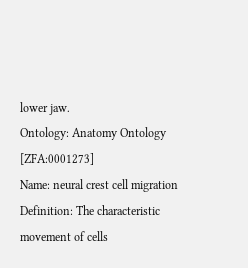lower jaw.
Ontology: Anatomy Ontology [ZFA:0001273]
Name: neural crest cell migration
Definition: The characteristic movement of cells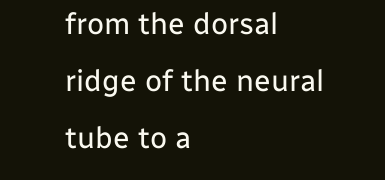from the dorsal ridge of the neural tube to a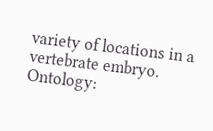variety of locations in a vertebrate embryo.
Ontology: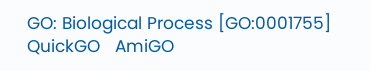GO: Biological Process [GO:0001755]   QuickGO   AmiGO